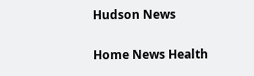Hudson News

Home News Health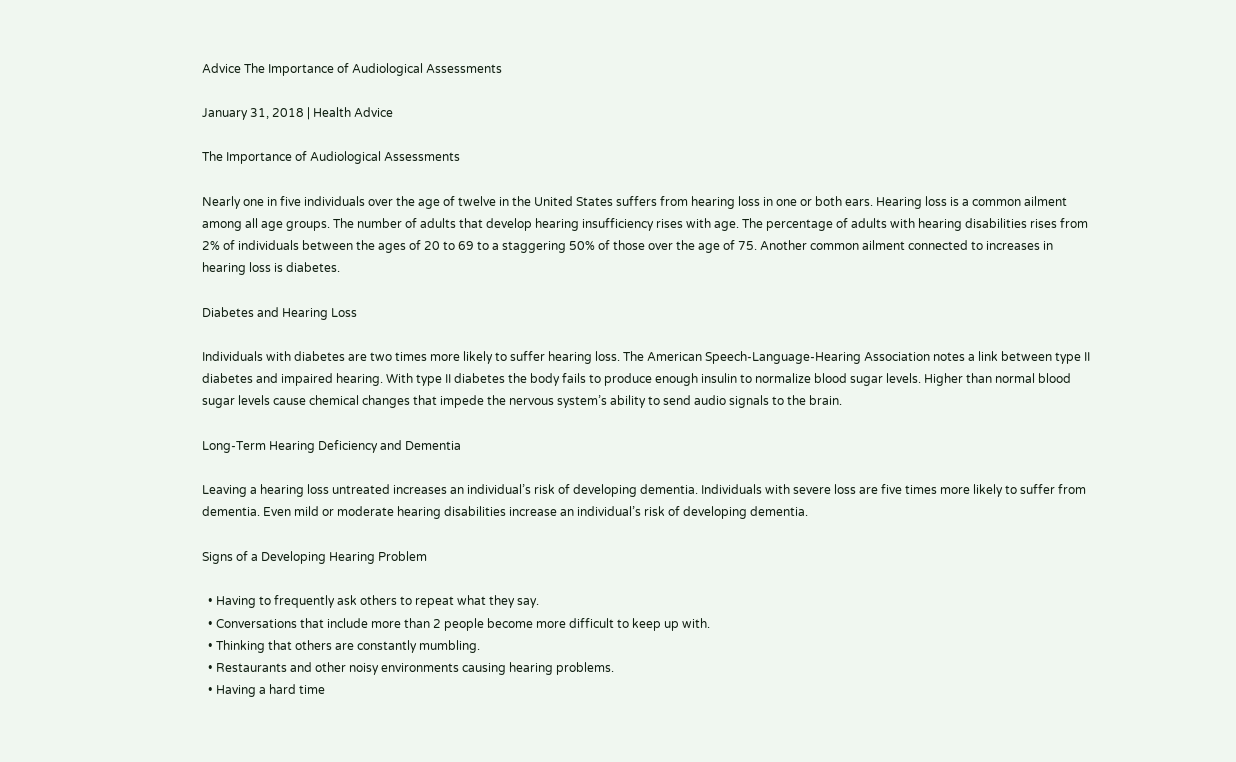Advice The Importance of Audiological Assessments

January 31, 2018 | Health Advice

The Importance of Audiological Assessments

Nearly one in five individuals over the age of twelve in the United States suffers from hearing loss in one or both ears. Hearing loss is a common ailment among all age groups. The number of adults that develop hearing insufficiency rises with age. The percentage of adults with hearing disabilities rises from 2% of individuals between the ages of 20 to 69 to a staggering 50% of those over the age of 75. Another common ailment connected to increases in hearing loss is diabetes.

Diabetes and Hearing Loss

Individuals with diabetes are two times more likely to suffer hearing loss. The American Speech-Language-Hearing Association notes a link between type II diabetes and impaired hearing. With type II diabetes the body fails to produce enough insulin to normalize blood sugar levels. Higher than normal blood sugar levels cause chemical changes that impede the nervous system’s ability to send audio signals to the brain.

Long-Term Hearing Deficiency and Dementia

Leaving a hearing loss untreated increases an individual’s risk of developing dementia. Individuals with severe loss are five times more likely to suffer from dementia. Even mild or moderate hearing disabilities increase an individual’s risk of developing dementia.

Signs of a Developing Hearing Problem

  • Having to frequently ask others to repeat what they say.
  • Conversations that include more than 2 people become more difficult to keep up with.
  • Thinking that others are constantly mumbling.
  • Restaurants and other noisy environments causing hearing problems.
  • Having a hard time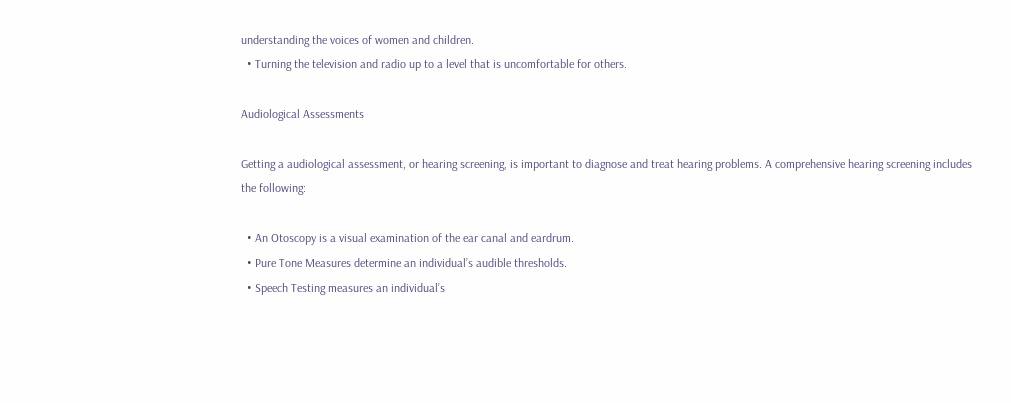understanding the voices of women and children.
  • Turning the television and radio up to a level that is uncomfortable for others.

Audiological Assessments

Getting a audiological assessment, or hearing screening, is important to diagnose and treat hearing problems. A comprehensive hearing screening includes the following:

  • An Otoscopy is a visual examination of the ear canal and eardrum.
  • Pure Tone Measures determine an individual’s audible thresholds.
  • Speech Testing measures an individual’s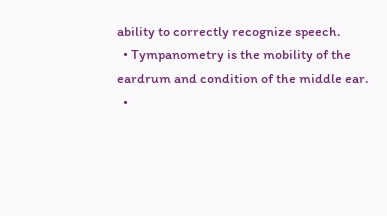ability to correctly recognize speech.
  • Tympanometry is the mobility of the eardrum and condition of the middle ear.
  •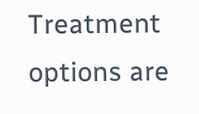Treatment options are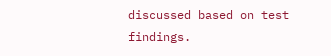discussed based on test findings.